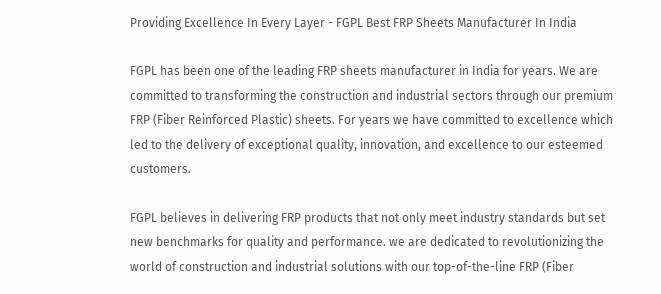Providing Excellence In Every Layer - FGPL Best FRP Sheets Manufacturer In India

FGPL has been one of the leading FRP sheets manufacturer in India for years. We are committed to transforming the construction and industrial sectors through our premium FRP (Fiber Reinforced Plastic) sheets. For years we have committed to excellence which led to the delivery of exceptional quality, innovation, and excellence to our esteemed customers.

FGPL believes in delivering FRP products that not only meet industry standards but set new benchmarks for quality and performance. we are dedicated to revolutionizing the world of construction and industrial solutions with our top-of-the-line FRP (Fiber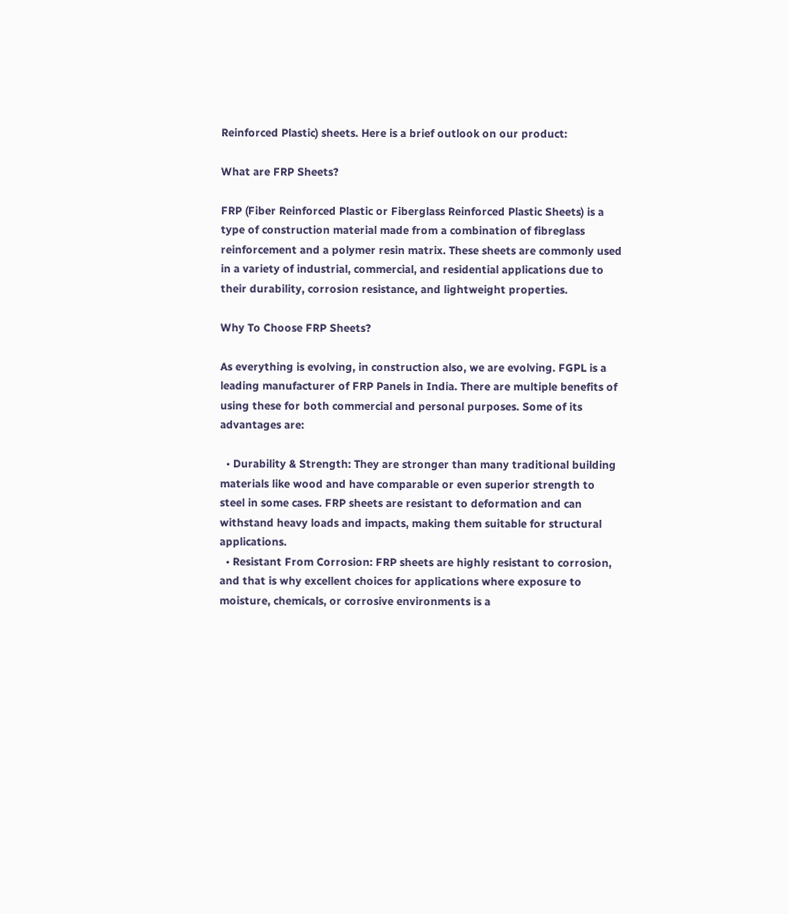Reinforced Plastic) sheets. Here is a brief outlook on our product:

What are FRP Sheets?

FRP (Fiber Reinforced Plastic or Fiberglass Reinforced Plastic Sheets) is a type of construction material made from a combination of fibreglass reinforcement and a polymer resin matrix. These sheets are commonly used in a variety of industrial, commercial, and residential applications due to their durability, corrosion resistance, and lightweight properties.

Why To Choose FRP Sheets?

As everything is evolving, in construction also, we are evolving. FGPL is a leading manufacturer of FRP Panels in India. There are multiple benefits of using these for both commercial and personal purposes. Some of its advantages are:

  • Durability & Strength: They are stronger than many traditional building materials like wood and have comparable or even superior strength to steel in some cases. FRP sheets are resistant to deformation and can withstand heavy loads and impacts, making them suitable for structural applications.
  • Resistant From Corrosion: FRP sheets are highly resistant to corrosion, and that is why excellent choices for applications where exposure to moisture, chemicals, or corrosive environments is a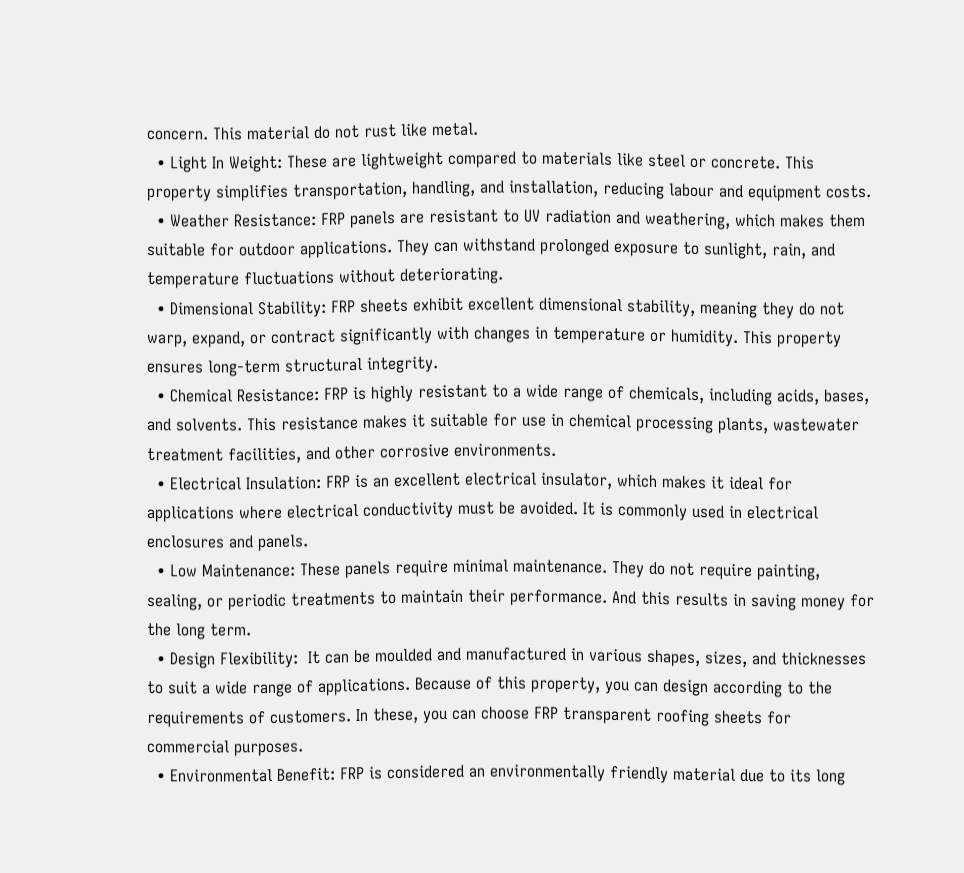concern. This material do not rust like metal.
  • Light In Weight: These are lightweight compared to materials like steel or concrete. This property simplifies transportation, handling, and installation, reducing labour and equipment costs.
  • Weather Resistance: FRP panels are resistant to UV radiation and weathering, which makes them suitable for outdoor applications. They can withstand prolonged exposure to sunlight, rain, and temperature fluctuations without deteriorating.
  • Dimensional Stability: FRP sheets exhibit excellent dimensional stability, meaning they do not warp, expand, or contract significantly with changes in temperature or humidity. This property ensures long-term structural integrity.
  • Chemical Resistance: FRP is highly resistant to a wide range of chemicals, including acids, bases, and solvents. This resistance makes it suitable for use in chemical processing plants, wastewater treatment facilities, and other corrosive environments.
  • Electrical Insulation: FRP is an excellent electrical insulator, which makes it ideal for applications where electrical conductivity must be avoided. It is commonly used in electrical enclosures and panels.
  • Low Maintenance: These panels require minimal maintenance. They do not require painting, sealing, or periodic treatments to maintain their performance. And this results in saving money for the long term.
  • Design Flexibility:  It can be moulded and manufactured in various shapes, sizes, and thicknesses to suit a wide range of applications. Because of this property, you can design according to the requirements of customers. In these, you can choose FRP transparent roofing sheets for commercial purposes.
  • Environmental Benefit: FRP is considered an environmentally friendly material due to its long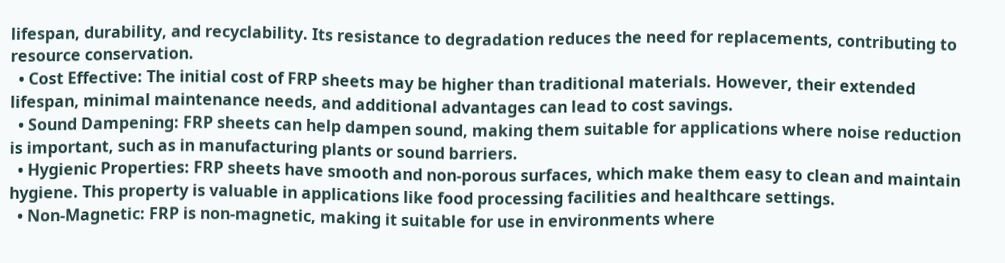lifespan, durability, and recyclability. Its resistance to degradation reduces the need for replacements, contributing to resource conservation.
  • Cost Effective: The initial cost of FRP sheets may be higher than traditional materials. However, their extended lifespan, minimal maintenance needs, and additional advantages can lead to cost savings.
  • Sound Dampening: FRP sheets can help dampen sound, making them suitable for applications where noise reduction is important, such as in manufacturing plants or sound barriers.
  • Hygienic Properties: FRP sheets have smooth and non-porous surfaces, which make them easy to clean and maintain hygiene. This property is valuable in applications like food processing facilities and healthcare settings.
  • Non-Magnetic: FRP is non-magnetic, making it suitable for use in environments where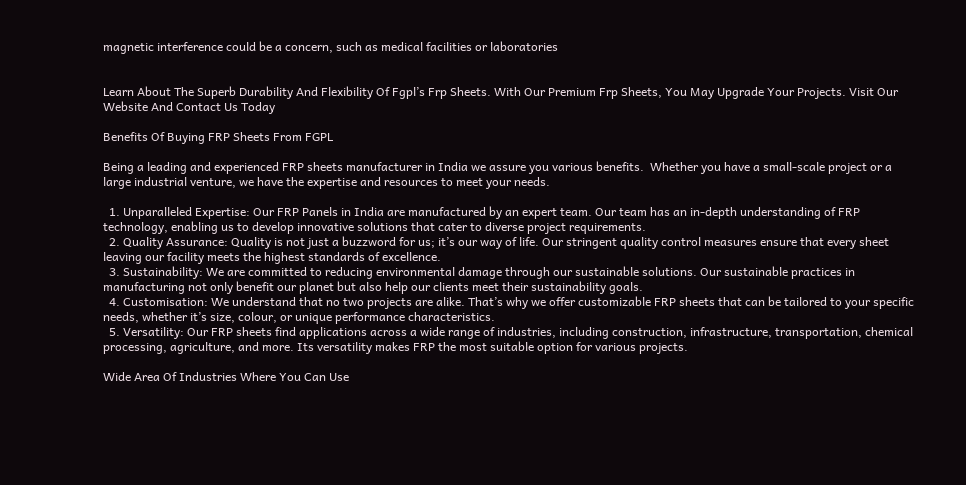magnetic interference could be a concern, such as medical facilities or laboratories


Learn About The Superb Durability And Flexibility Of Fgpl’s Frp Sheets. With Our Premium Frp Sheets, You May Upgrade Your Projects. Visit Our Website And Contact Us Today

Benefits Of Buying FRP Sheets From FGPL

Being a leading and experienced FRP sheets manufacturer in India we assure you various benefits.  Whether you have a small-scale project or a large industrial venture, we have the expertise and resources to meet your needs.

  1. Unparalleled Expertise: Our FRP Panels in India are manufactured by an expert team. Our team has an in-depth understanding of FRP technology, enabling us to develop innovative solutions that cater to diverse project requirements.
  2. Quality Assurance: Quality is not just a buzzword for us; it’s our way of life. Our stringent quality control measures ensure that every sheet leaving our facility meets the highest standards of excellence.
  3. Sustainability: We are committed to reducing environmental damage through our sustainable solutions. Our sustainable practices in manufacturing not only benefit our planet but also help our clients meet their sustainability goals.
  4. Customisation: We understand that no two projects are alike. That’s why we offer customizable FRP sheets that can be tailored to your specific needs, whether it’s size, colour, or unique performance characteristics.
  5. Versatility: Our FRP sheets find applications across a wide range of industries, including construction, infrastructure, transportation, chemical processing, agriculture, and more. Its versatility makes FRP the most suitable option for various projects.

Wide Area Of Industries Where You Can Use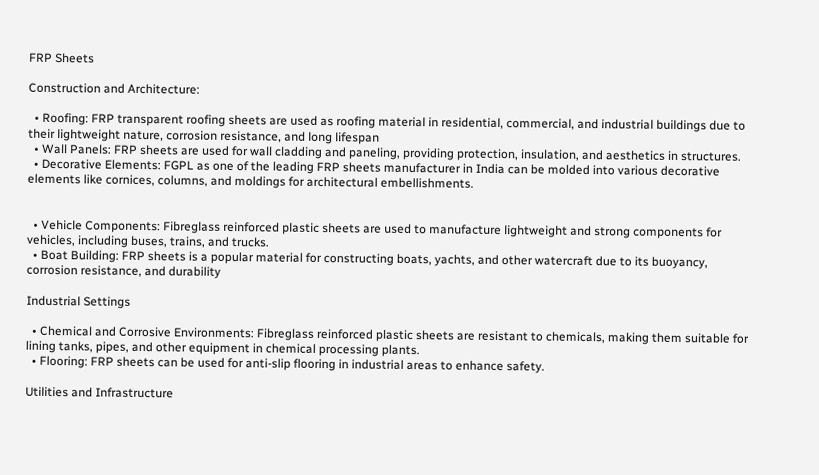FRP Sheets

Construction and Architecture:

  • Roofing: FRP transparent roofing sheets are used as roofing material in residential, commercial, and industrial buildings due to their lightweight nature, corrosion resistance, and long lifespan
  • Wall Panels: FRP sheets are used for wall cladding and paneling, providing protection, insulation, and aesthetics in structures.
  • Decorative Elements: FGPL as one of the leading FRP sheets manufacturer in India can be molded into various decorative elements like cornices, columns, and moldings for architectural embellishments.


  • Vehicle Components: Fibreglass reinforced plastic sheets are used to manufacture lightweight and strong components for vehicles, including buses, trains, and trucks.
  • Boat Building: FRP sheets is a popular material for constructing boats, yachts, and other watercraft due to its buoyancy, corrosion resistance, and durability

Industrial Settings

  • Chemical and Corrosive Environments: Fibreglass reinforced plastic sheets are resistant to chemicals, making them suitable for lining tanks, pipes, and other equipment in chemical processing plants.
  • Flooring: FRP sheets can be used for anti-slip flooring in industrial areas to enhance safety.

Utilities and Infrastructure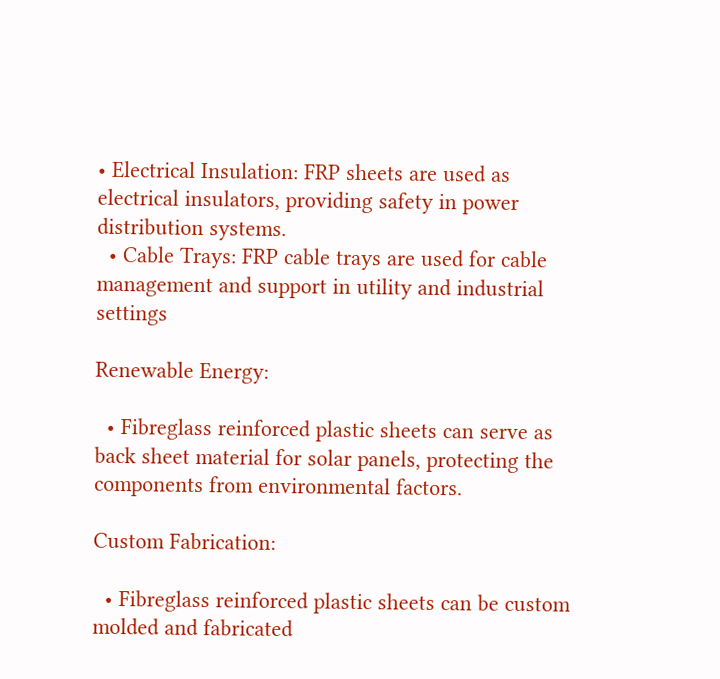• Electrical Insulation: FRP sheets are used as electrical insulators, providing safety in power distribution systems.
  • Cable Trays: FRP cable trays are used for cable management and support in utility and industrial settings

Renewable Energy:

  • Fibreglass reinforced plastic sheets can serve as back sheet material for solar panels, protecting the components from environmental factors.

Custom Fabrication:

  • Fibreglass reinforced plastic sheets can be custom molded and fabricated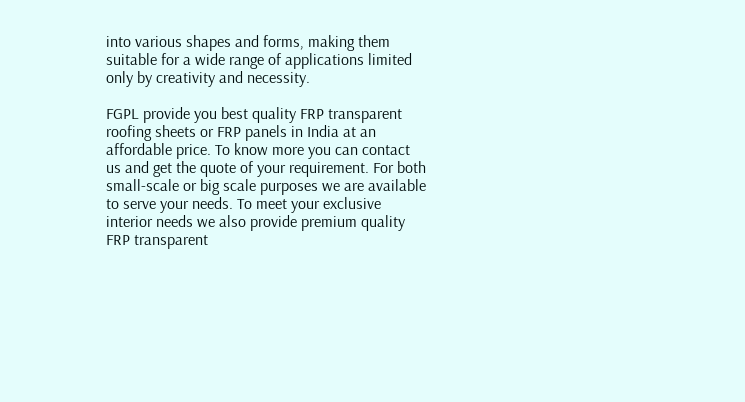into various shapes and forms, making them suitable for a wide range of applications limited only by creativity and necessity.

FGPL provide you best quality FRP transparent roofing sheets or FRP panels in India at an affordable price. To know more you can contact us and get the quote of your requirement. For both small-scale or big scale purposes we are available to serve your needs. To meet your exclusive interior needs we also provide premium quality FRP transparent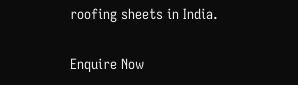roofing sheets in India.

Enquire Now